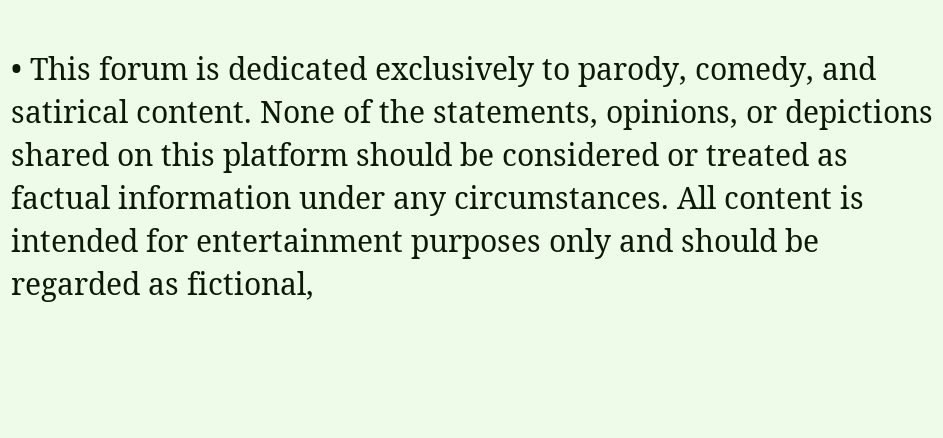• This forum is dedicated exclusively to parody, comedy, and satirical content. None of the statements, opinions, or depictions shared on this platform should be considered or treated as factual information under any circumstances. All content is intended for entertainment purposes only and should be regarded as fictional,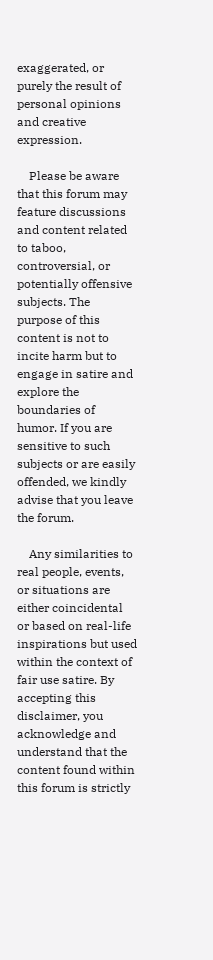exaggerated, or purely the result of personal opinions and creative expression.

    Please be aware that this forum may feature discussions and content related to taboo, controversial, or potentially offensive subjects. The purpose of this content is not to incite harm but to engage in satire and explore the boundaries of humor. If you are sensitive to such subjects or are easily offended, we kindly advise that you leave the forum.

    Any similarities to real people, events, or situations are either coincidental or based on real-life inspirations but used within the context of fair use satire. By accepting this disclaimer, you acknowledge and understand that the content found within this forum is strictly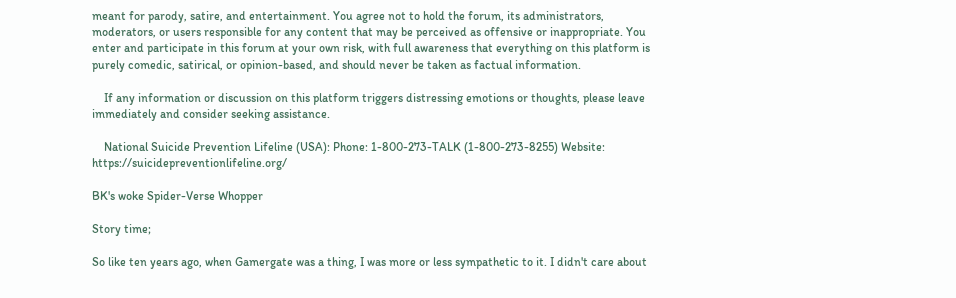meant for parody, satire, and entertainment. You agree not to hold the forum, its administrators, moderators, or users responsible for any content that may be perceived as offensive or inappropriate. You enter and participate in this forum at your own risk, with full awareness that everything on this platform is purely comedic, satirical, or opinion-based, and should never be taken as factual information.

    If any information or discussion on this platform triggers distressing emotions or thoughts, please leave immediately and consider seeking assistance.

    National Suicide Prevention Lifeline (USA): Phone: 1-800-273-TALK (1-800-273-8255) Website: https://suicidepreventionlifeline.org/

BK's woke Spider-Verse Whopper

Story time;

So like ten years ago, when Gamergate was a thing, I was more or less sympathetic to it. I didn't care about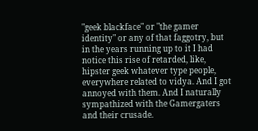"geek blackface" or "the gamer identity" or any of that faggotry, but in the years running up to it I had notice this rise of retarded, like, hipster geek whatever type people, everywhere related to vidya. And I got annoyed with them. And I naturally sympathized with the Gamergaters and their crusade.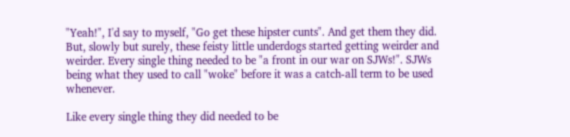"Yeah!", I'd say to myself, "Go get these hipster cunts". And get them they did. But, slowly but surely, these feisty little underdogs started getting weirder and weirder. Every single thing needed to be "a front in our war on SJWs!". SJWs being what they used to call "woke" before it was a catch-all term to be used whenever.

Like every single thing they did needed to be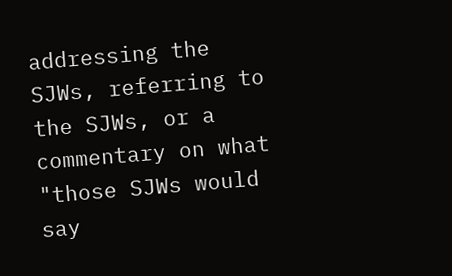addressing the SJWs, referring to the SJWs, or a commentary on what "those SJWs would say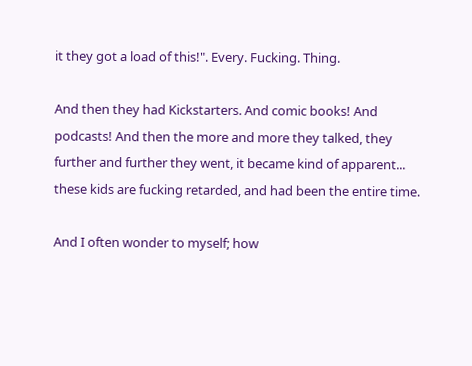it they got a load of this!". Every. Fucking. Thing.

And then they had Kickstarters. And comic books! And podcasts! And then the more and more they talked, they further and further they went, it became kind of apparent... these kids are fucking retarded, and had been the entire time.

And I often wonder to myself; how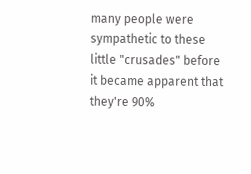many people were sympathetic to these little "crusades" before it became apparent that they're 90%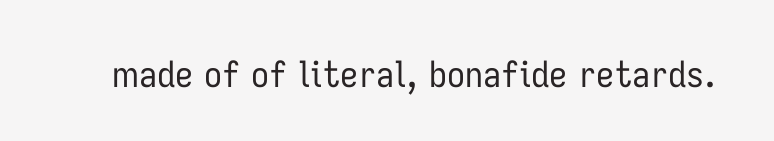made of of literal, bonafide retards.